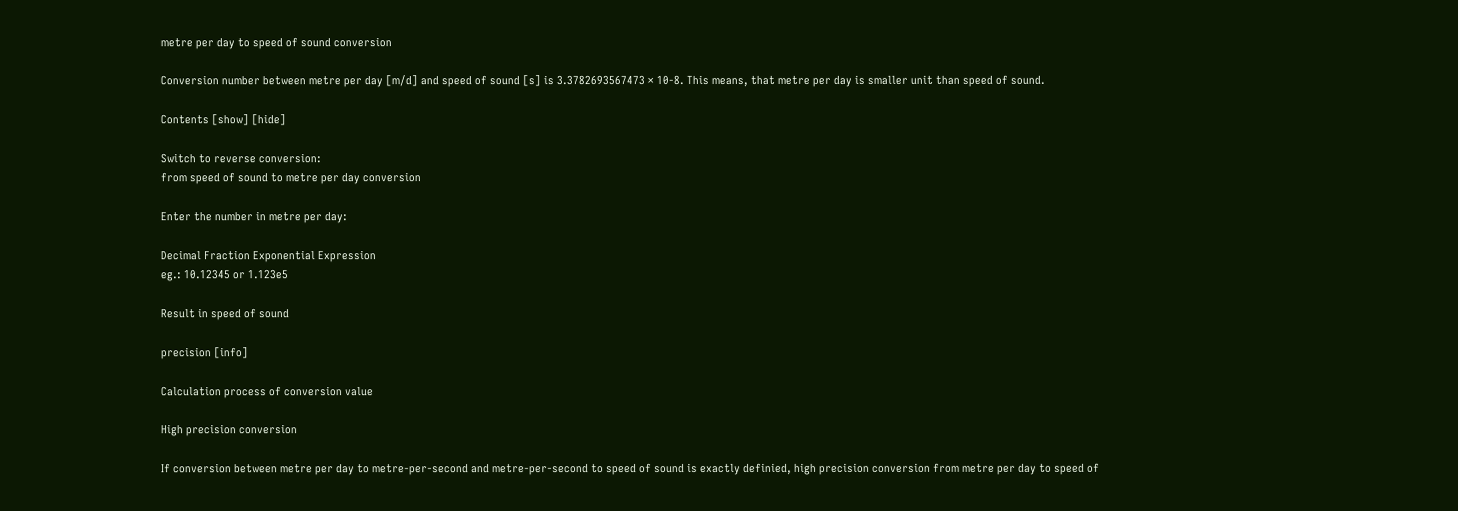metre per day to speed of sound conversion

Conversion number between metre per day [m/d] and speed of sound [s] is 3.3782693567473 × 10-8. This means, that metre per day is smaller unit than speed of sound.

Contents [show] [hide]

Switch to reverse conversion:
from speed of sound to metre per day conversion

Enter the number in metre per day:

Decimal Fraction Exponential Expression
eg.: 10.12345 or 1.123e5

Result in speed of sound

precision [info]

Calculation process of conversion value

High precision conversion

If conversion between metre per day to metre-per-second and metre-per-second to speed of sound is exactly definied, high precision conversion from metre per day to speed of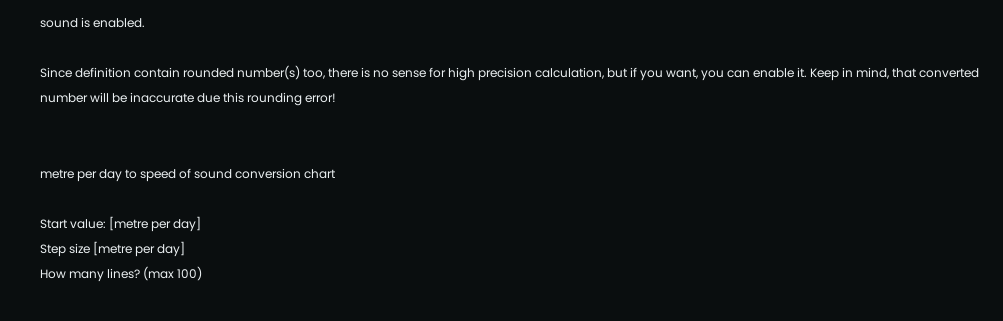sound is enabled.

Since definition contain rounded number(s) too, there is no sense for high precision calculation, but if you want, you can enable it. Keep in mind, that converted number will be inaccurate due this rounding error!


metre per day to speed of sound conversion chart

Start value: [metre per day]
Step size [metre per day]
How many lines? (max 100)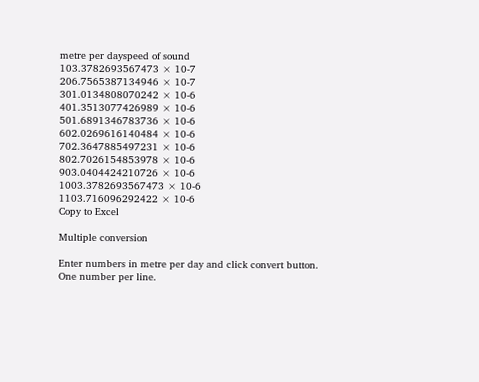metre per dayspeed of sound
103.3782693567473 × 10-7
206.7565387134946 × 10-7
301.0134808070242 × 10-6
401.3513077426989 × 10-6
501.6891346783736 × 10-6
602.0269616140484 × 10-6
702.3647885497231 × 10-6
802.7026154853978 × 10-6
903.0404424210726 × 10-6
1003.3782693567473 × 10-6
1103.716096292422 × 10-6
Copy to Excel

Multiple conversion

Enter numbers in metre per day and click convert button.
One number per line.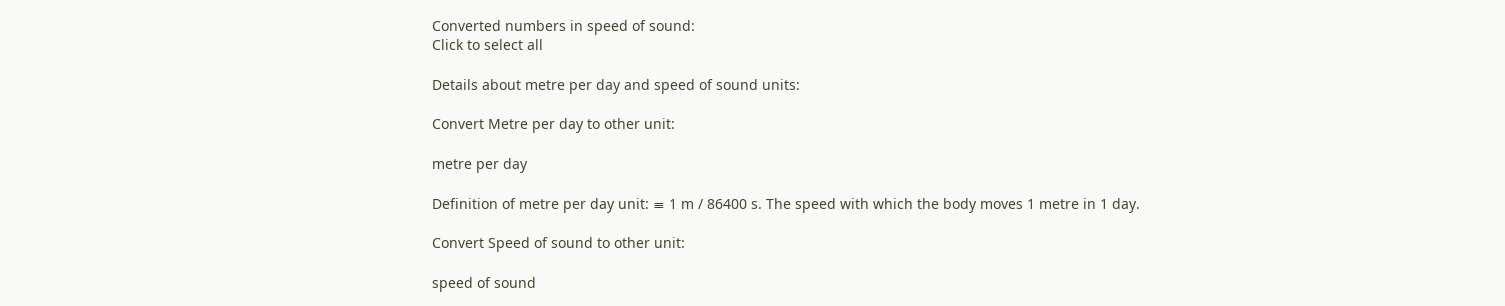Converted numbers in speed of sound:
Click to select all

Details about metre per day and speed of sound units:

Convert Metre per day to other unit:

metre per day

Definition of metre per day unit: ≡ 1 m / 86400 s. The speed with which the body moves 1 metre in 1 day.

Convert Speed of sound to other unit:

speed of sound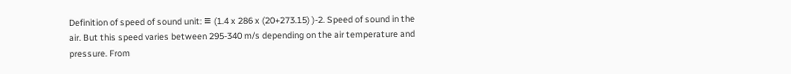Definition of speed of sound unit: ≡ (1.4 x 286 x (20+273.15) )-2. Speed of sound in the air. But this speed varies between 295-340 m/s depending on the air temperature and pressure. From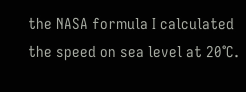the NASA formula I calculated the speed on sea level at 20°C.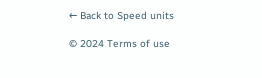← Back to Speed units

© 2024 Terms of use